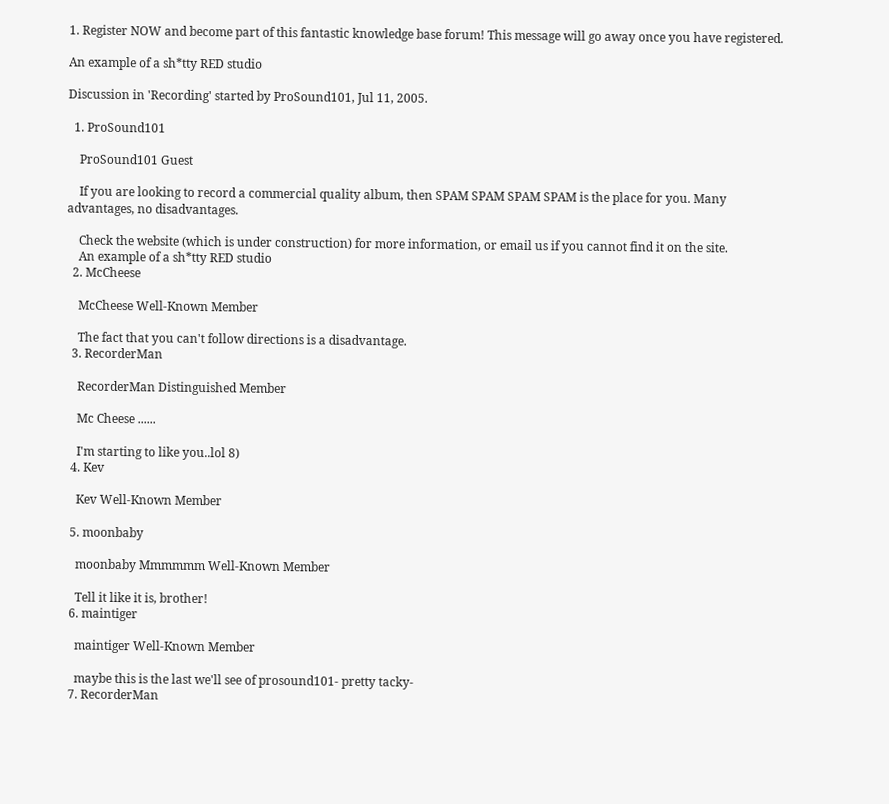1. Register NOW and become part of this fantastic knowledge base forum! This message will go away once you have registered.

An example of a sh*tty RED studio

Discussion in 'Recording' started by ProSound101, Jul 11, 2005.

  1. ProSound101

    ProSound101 Guest

    If you are looking to record a commercial quality album, then SPAM SPAM SPAM SPAM is the place for you. Many advantages, no disadvantages.

    Check the website (which is under construction) for more information, or email us if you cannot find it on the site.
    An example of a sh*tty RED studio
  2. McCheese

    McCheese Well-Known Member

    The fact that you can't follow directions is a disadvantage.
  3. RecorderMan

    RecorderMan Distinguished Member

    Mc Cheese ......

    I'm starting to like you..lol 8)
  4. Kev

    Kev Well-Known Member

  5. moonbaby

    moonbaby Mmmmmm Well-Known Member

    Tell it like it is, brother!
  6. maintiger

    maintiger Well-Known Member

    maybe this is the last we'll see of prosound101- pretty tacky-
  7. RecorderMan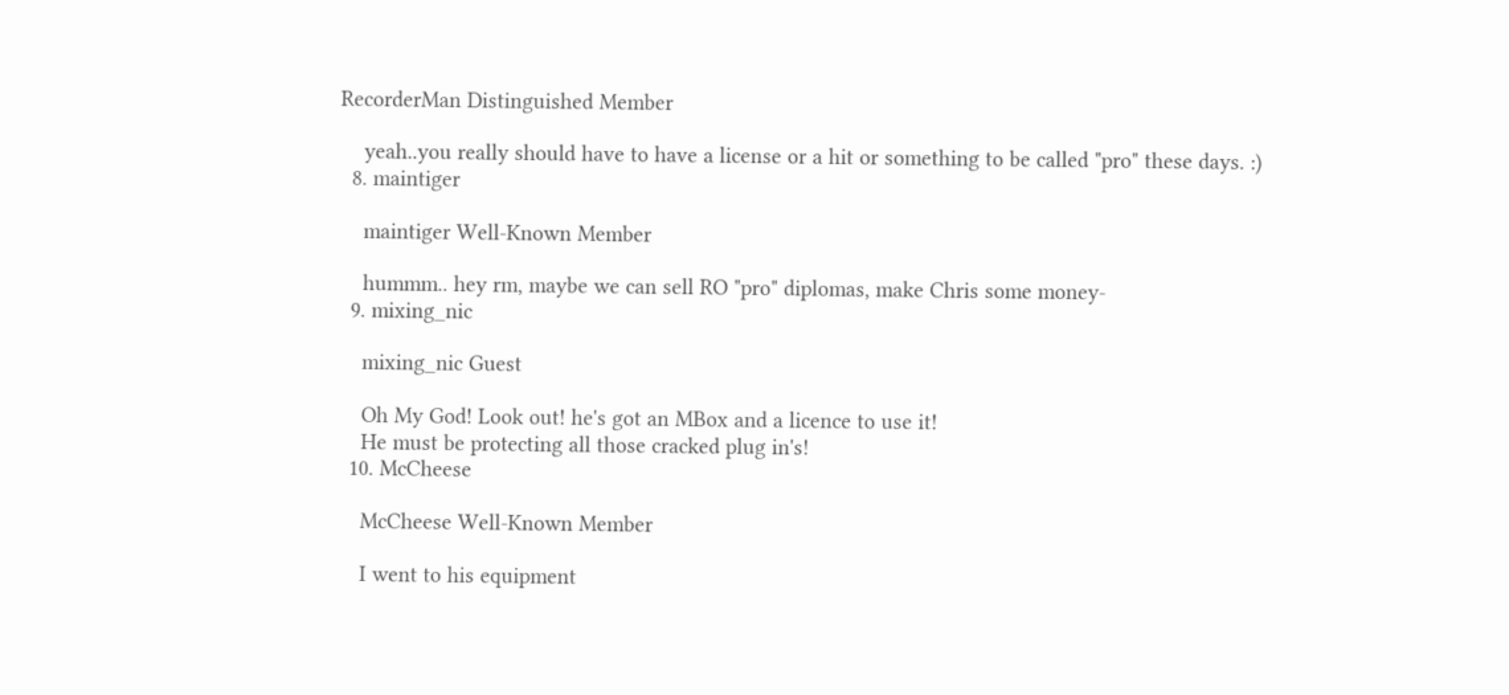RecorderMan Distinguished Member

    yeah..you really should have to have a license or a hit or something to be called "pro" these days. :)
  8. maintiger

    maintiger Well-Known Member

    hummm.. hey rm, maybe we can sell RO "pro" diplomas, make Chris some money-
  9. mixing_nic

    mixing_nic Guest

    Oh My God! Look out! he's got an MBox and a licence to use it!
    He must be protecting all those cracked plug in's!
  10. McCheese

    McCheese Well-Known Member

    I went to his equipment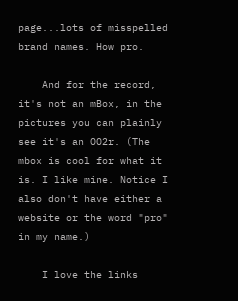page...lots of misspelled brand names. How pro.

    And for the record, it's not an mBox, in the pictures you can plainly see it's an OO2r. (The mbox is cool for what it is. I like mine. Notice I also don't have either a website or the word "pro" in my name.)

    I love the links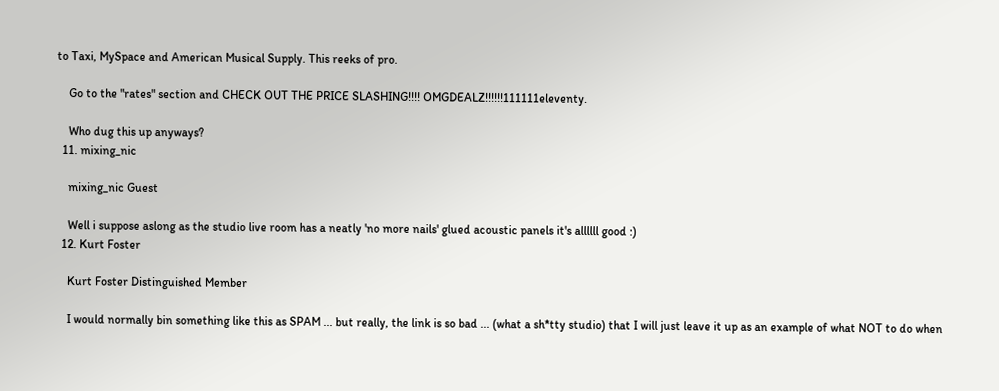to Taxi, MySpace and American Musical Supply. This reeks of pro.

    Go to the "rates" section and CHECK OUT THE PRICE SLASHING!!!! OMGDEALZ!!!!!!111111eleventy.

    Who dug this up anyways?
  11. mixing_nic

    mixing_nic Guest

    Well i suppose aslong as the studio live room has a neatly 'no more nails' glued acoustic panels it's allllll good :)
  12. Kurt Foster

    Kurt Foster Distinguished Member

    I would normally bin something like this as SPAM ... but really, the link is so bad ... (what a sh*tty studio) that I will just leave it up as an example of what NOT to do when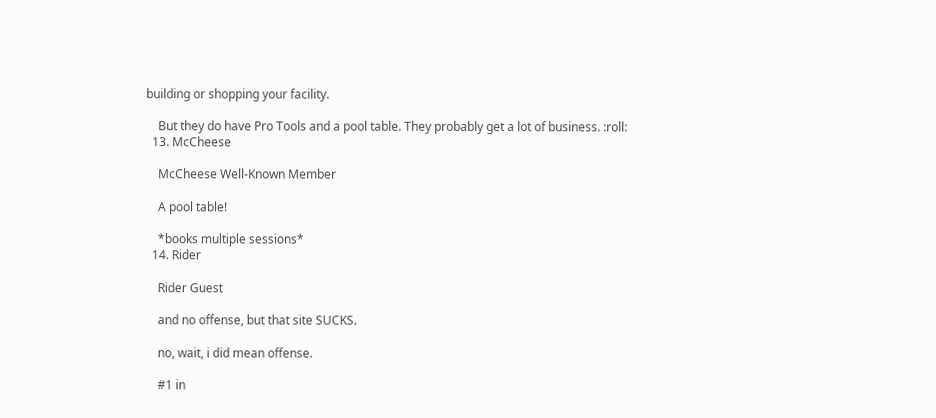building or shopping your facility.

    But they do have Pro Tools and a pool table. They probably get a lot of business. :roll:
  13. McCheese

    McCheese Well-Known Member

    A pool table!

    *books multiple sessions*
  14. Rider

    Rider Guest

    and no offense, but that site SUCKS.

    no, wait, i did mean offense.

    #1 in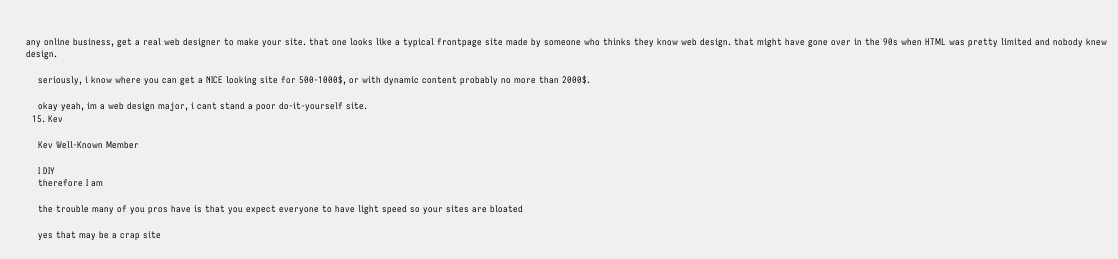any online business, get a real web designer to make your site. that one looks like a typical frontpage site made by someone who thinks they know web design. that might have gone over in the 90s when HTML was pretty limited and nobody knew design.

    seriously, i know where you can get a NICE looking site for 500-1000$, or with dynamic content probably no more than 2000$.

    okay yeah, im a web design major, i cant stand a poor do-it-yourself site.
  15. Kev

    Kev Well-Known Member

    I DIY
    therefore I am

    the trouble many of you pros have is that you expect everyone to have light speed so your sites are bloated

    yes that may be a crap site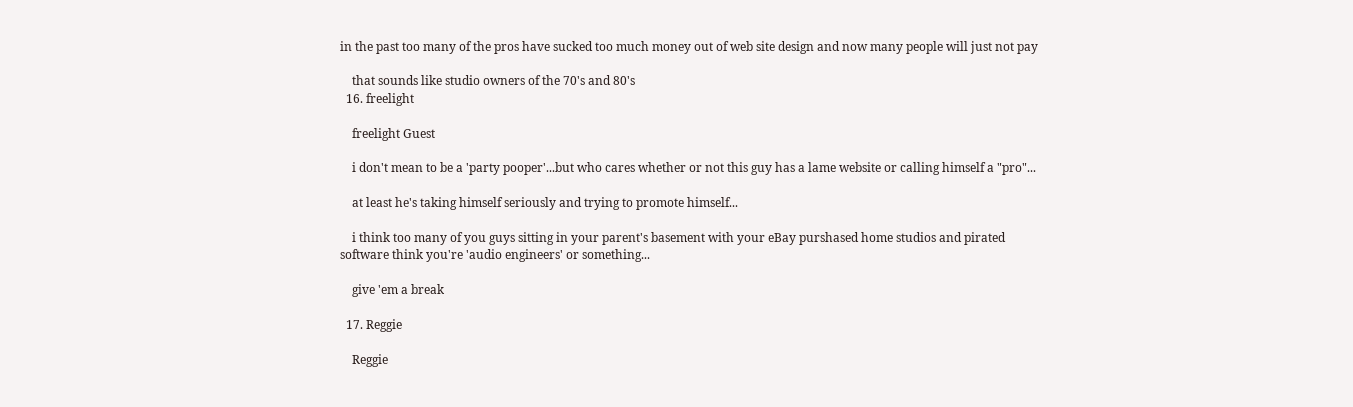in the past too many of the pros have sucked too much money out of web site design and now many people will just not pay

    that sounds like studio owners of the 70's and 80's
  16. freelight

    freelight Guest

    i don't mean to be a 'party pooper'...but who cares whether or not this guy has a lame website or calling himself a "pro"...

    at least he's taking himself seriously and trying to promote himself...

    i think too many of you guys sitting in your parent's basement with your eBay purshased home studios and pirated software think you're 'audio engineers' or something...

    give 'em a break

  17. Reggie

    Reggie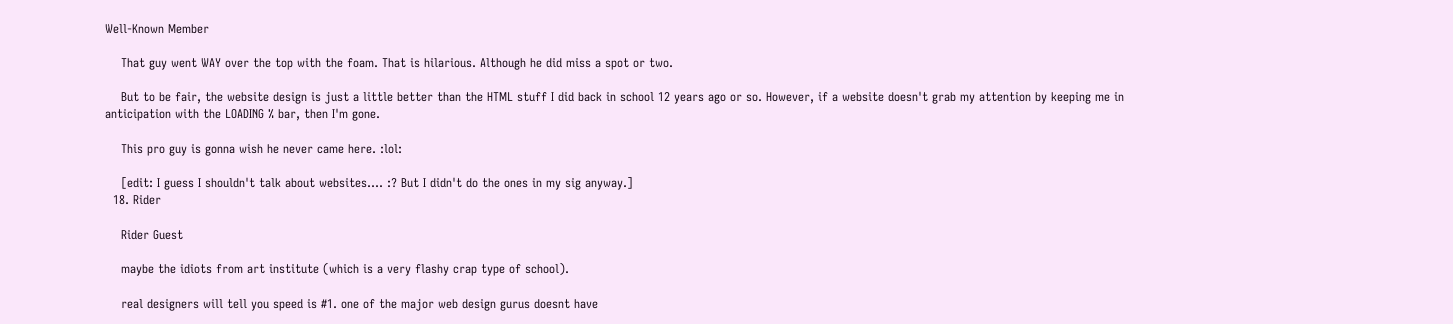Well-Known Member

    That guy went WAY over the top with the foam. That is hilarious. Although he did miss a spot or two.

    But to be fair, the website design is just a little better than the HTML stuff I did back in school 12 years ago or so. However, if a website doesn't grab my attention by keeping me in anticipation with the LOADING % bar, then I'm gone.

    This pro guy is gonna wish he never came here. :lol:

    [edit: I guess I shouldn't talk about websites.... :? But I didn't do the ones in my sig anyway.]
  18. Rider

    Rider Guest

    maybe the idiots from art institute (which is a very flashy crap type of school).

    real designers will tell you speed is #1. one of the major web design gurus doesnt have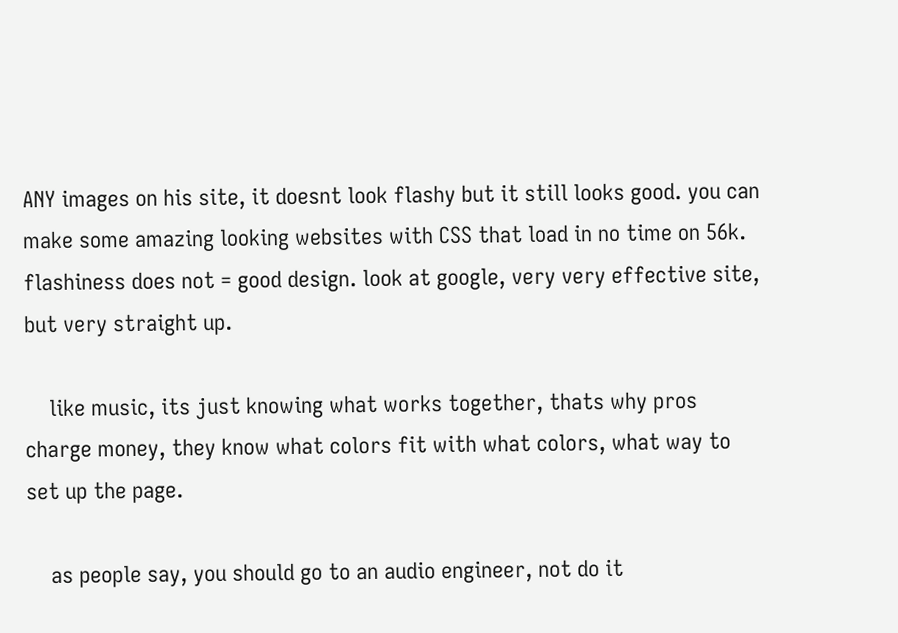ANY images on his site, it doesnt look flashy but it still looks good. you can make some amazing looking websites with CSS that load in no time on 56k. flashiness does not = good design. look at google, very very effective site, but very straight up.

    like music, its just knowing what works together, thats why pros charge money, they know what colors fit with what colors, what way to set up the page.

    as people say, you should go to an audio engineer, not do it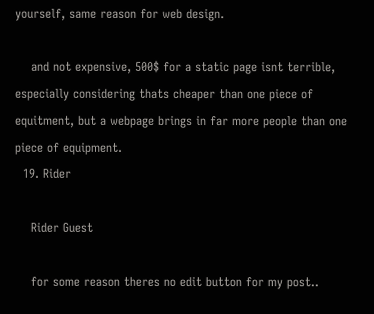yourself, same reason for web design.

    and not expensive, 500$ for a static page isnt terrible, especially considering thats cheaper than one piece of equitment, but a webpage brings in far more people than one piece of equipment.
  19. Rider

    Rider Guest

    for some reason theres no edit button for my post..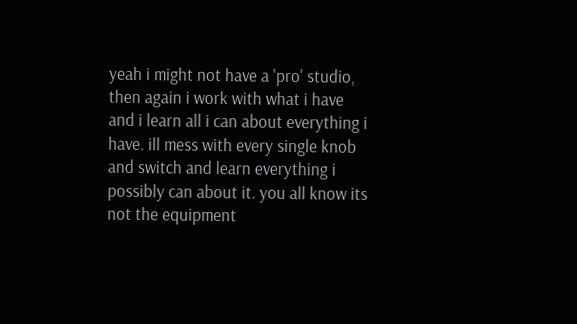yeah i might not have a 'pro' studio, then again i work with what i have and i learn all i can about everything i have. ill mess with every single knob and switch and learn everything i possibly can about it. you all know its not the equipment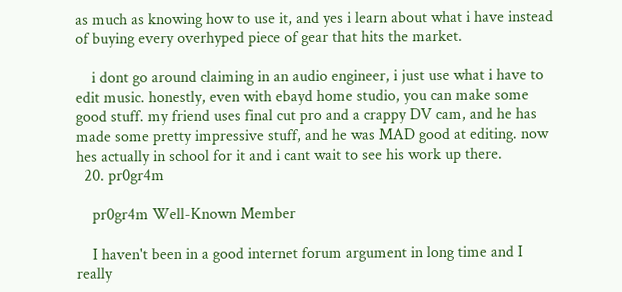as much as knowing how to use it, and yes i learn about what i have instead of buying every overhyped piece of gear that hits the market.

    i dont go around claiming in an audio engineer, i just use what i have to edit music. honestly, even with ebayd home studio, you can make some good stuff. my friend uses final cut pro and a crappy DV cam, and he has made some pretty impressive stuff, and he was MAD good at editing. now hes actually in school for it and i cant wait to see his work up there.
  20. pr0gr4m

    pr0gr4m Well-Known Member

    I haven't been in a good internet forum argument in long time and I really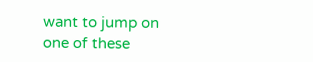want to jump on one of these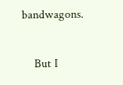bandwagons.

    But I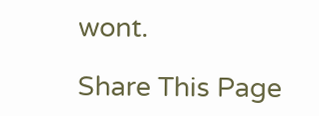wont.

Share This Page